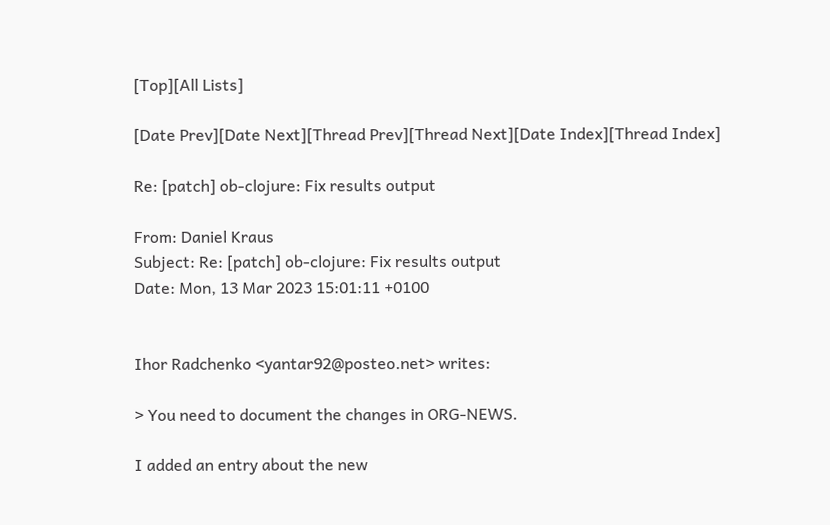[Top][All Lists]

[Date Prev][Date Next][Thread Prev][Thread Next][Date Index][Thread Index]

Re: [patch] ob-clojure: Fix results output

From: Daniel Kraus
Subject: Re: [patch] ob-clojure: Fix results output
Date: Mon, 13 Mar 2023 15:01:11 +0100


Ihor Radchenko <yantar92@posteo.net> writes:

> You need to document the changes in ORG-NEWS.

I added an entry about the new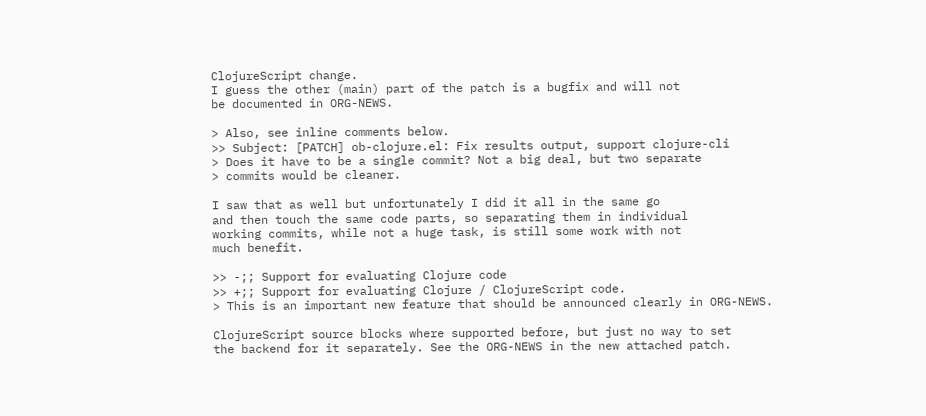ClojureScript change.
I guess the other (main) part of the patch is a bugfix and will not
be documented in ORG-NEWS.

> Also, see inline comments below.
>> Subject: [PATCH] ob-clojure.el: Fix results output, support clojure-cli
> Does it have to be a single commit? Not a big deal, but two separate
> commits would be cleaner.

I saw that as well but unfortunately I did it all in the same go
and then touch the same code parts, so separating them in individual
working commits, while not a huge task, is still some work with not
much benefit.

>> -;; Support for evaluating Clojure code
>> +;; Support for evaluating Clojure / ClojureScript code.
> This is an important new feature that should be announced clearly in ORG-NEWS.

ClojureScript source blocks where supported before, but just no way to set
the backend for it separately. See the ORG-NEWS in the new attached patch.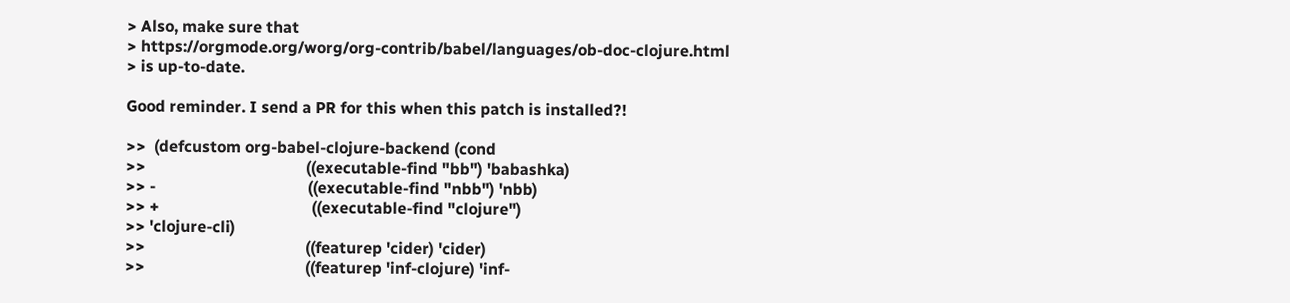> Also, make sure that
> https://orgmode.org/worg/org-contrib/babel/languages/ob-doc-clojure.html
> is up-to-date.

Good reminder. I send a PR for this when this patch is installed?!

>>  (defcustom org-babel-clojure-backend (cond
>>                                        ((executable-find "bb") 'babashka)
>> -                                      ((executable-find "nbb") 'nbb)
>> +                                      ((executable-find "clojure")
>> 'clojure-cli)
>>                                        ((featurep 'cider) 'cider)
>>                                        ((featurep 'inf-clojure) 'inf-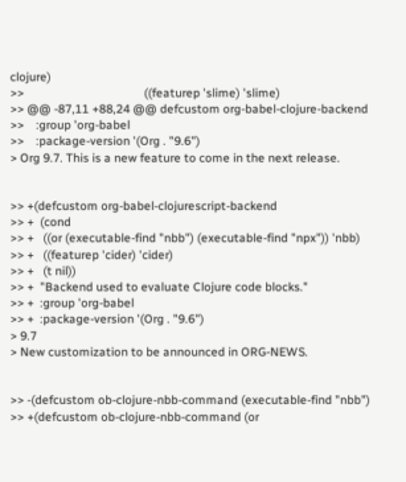clojure)
>>                                        ((featurep 'slime) 'slime)
>> @@ -87,11 +88,24 @@ defcustom org-babel-clojure-backend
>>    :group 'org-babel
>>    :package-version '(Org . "9.6")
> Org 9.7. This is a new feature to come in the next release.


>> +(defcustom org-babel-clojurescript-backend
>> +  (cond
>> +   ((or (executable-find "nbb") (executable-find "npx")) 'nbb)
>> +   ((featurep 'cider) 'cider)
>> +   (t nil))
>> +  "Backend used to evaluate Clojure code blocks."
>> +  :group 'org-babel
>> +  :package-version '(Org . "9.6")
> 9.7
> New customization to be announced in ORG-NEWS.


>> -(defcustom ob-clojure-nbb-command (executable-find "nbb")
>> +(defcustom ob-clojure-nbb-command (or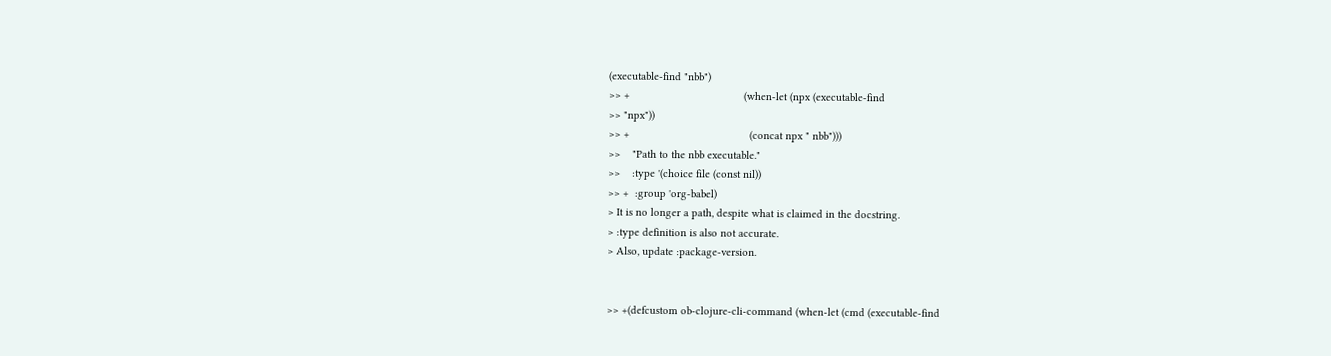(executable-find "nbb")
>> +                                      (when-let (npx (executable-find
>> "npx"))
>> +                                        (concat npx " nbb")))
>>    "Path to the nbb executable."
>>    :type '(choice file (const nil))
>> +  :group 'org-babel)
> It is no longer a path, despite what is claimed in the docstring.
> :type definition is also not accurate.
> Also, update :package-version.


>> +(defcustom ob-clojure-cli-command (when-let (cmd (executable-find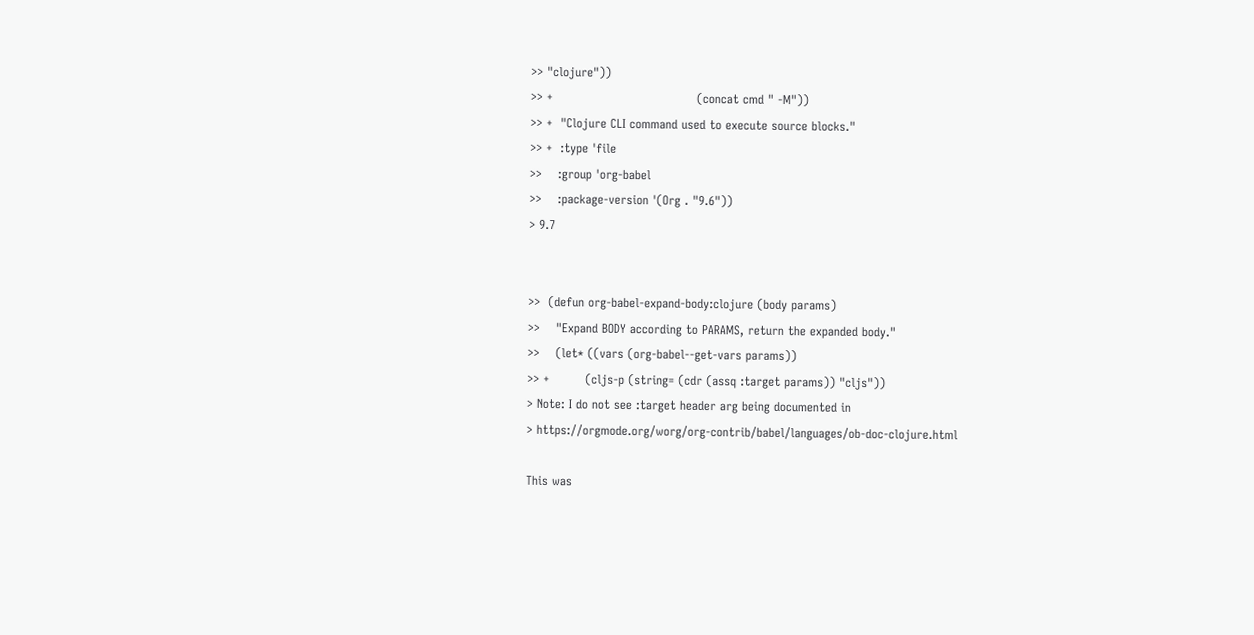>> "clojure"))
>> +                                    (concat cmd " -M"))
>> +  "Clojure CLI command used to execute source blocks."
>> +  :type 'file
>>    :group 'org-babel
>>    :package-version '(Org . "9.6"))
> 9.7


>>  (defun org-babel-expand-body:clojure (body params)
>>    "Expand BODY according to PARAMS, return the expanded body."
>>    (let* ((vars (org-babel--get-vars params))
>> +         (cljs-p (string= (cdr (assq :target params)) "cljs"))
> Note: I do not see :target header arg being documented in
> https://orgmode.org/worg/org-contrib/babel/languages/ob-doc-clojure.html

This was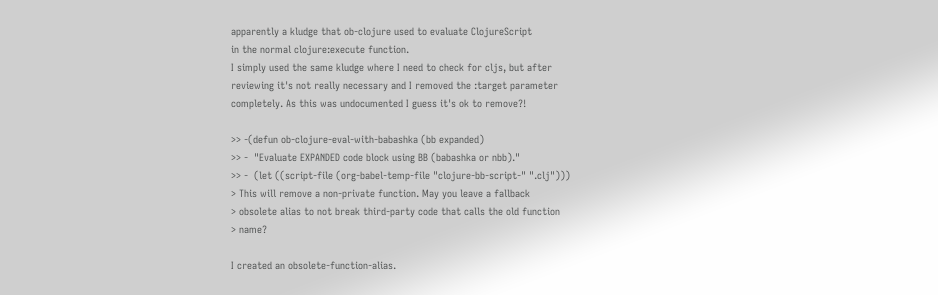apparently a kludge that ob-clojure used to evaluate ClojureScript
in the normal clojure:execute function.
I simply used the same kludge where I need to check for cljs, but after
reviewing it's not really necessary and I removed the :target parameter
completely. As this was undocumented I guess it's ok to remove?!

>> -(defun ob-clojure-eval-with-babashka (bb expanded)
>> -  "Evaluate EXPANDED code block using BB (babashka or nbb)."
>> -  (let ((script-file (org-babel-temp-file "clojure-bb-script-" ".clj")))
> This will remove a non-private function. May you leave a fallback
> obsolete alias to not break third-party code that calls the old function
> name?

I created an obsolete-function-alias.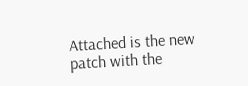Attached is the new patch with the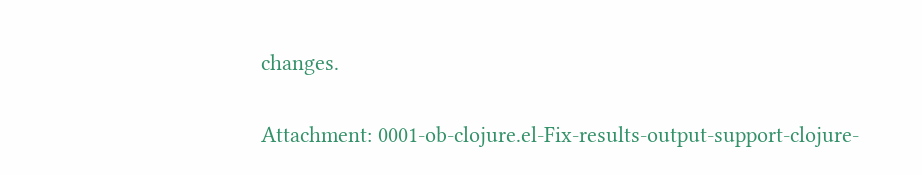changes.


Attachment: 0001-ob-clojure.el-Fix-results-output-support-clojure-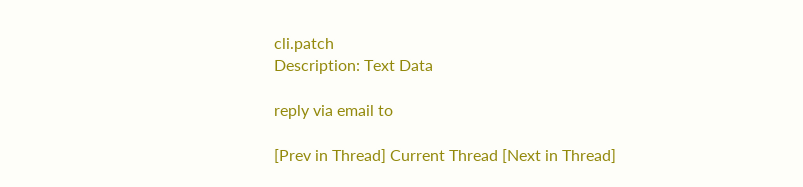cli.patch
Description: Text Data

reply via email to

[Prev in Thread] Current Thread [Next in Thread]